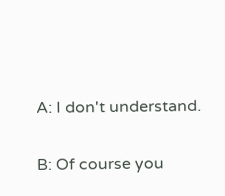A: I don't understand.

B: Of course you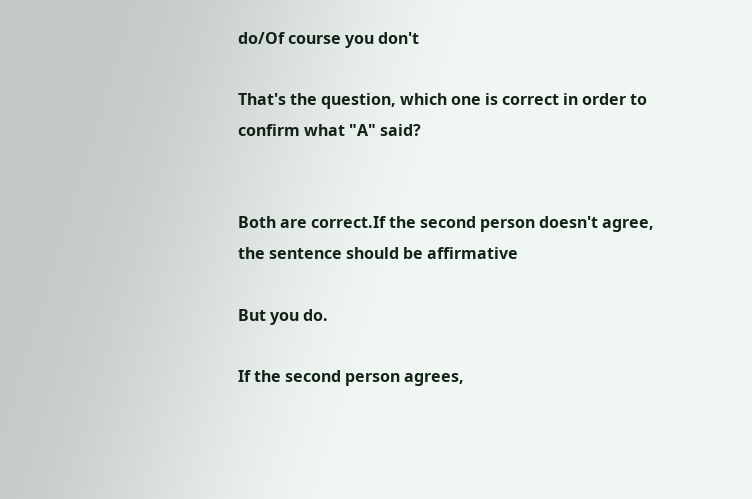do/Of course you don't

That's the question, which one is correct in order to confirm what "A" said?


Both are correct.If the second person doesn't agree, the sentence should be affirmative

But you do.

If the second person agrees,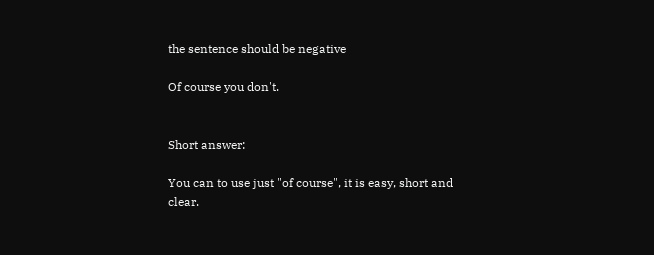the sentence should be negative

Of course you don't.


Short answer:

You can to use just "of course", it is easy, short and clear.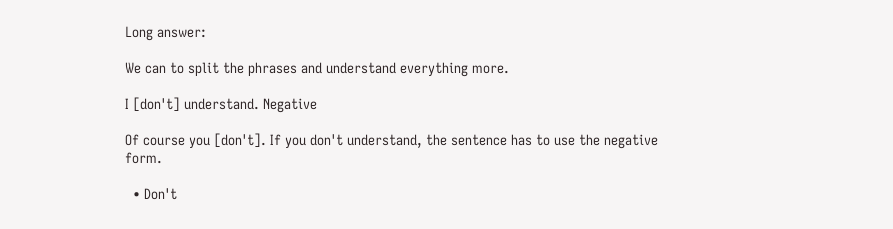Long answer:

We can to split the phrases and understand everything more.

I [don't] understand. Negative

Of course you [don't]. If you don't understand, the sentence has to use the negative form.

  • Don't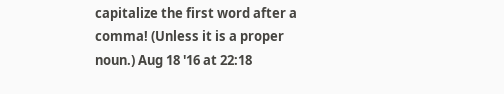capitalize the first word after a comma! (Unless it is a proper noun.) Aug 18 '16 at 22:18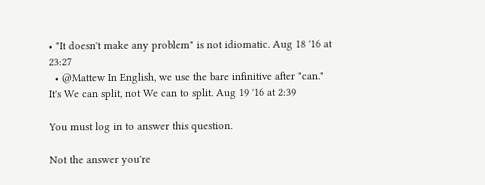• "It doesn't make any problem" is not idiomatic. Aug 18 '16 at 23:27
  • @Mattew In English, we use the bare infinitive after "can." It's We can split, not We can to split. Aug 19 '16 at 2:39

You must log in to answer this question.

Not the answer you're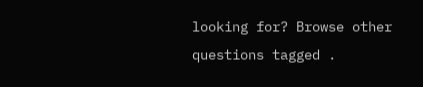looking for? Browse other questions tagged .